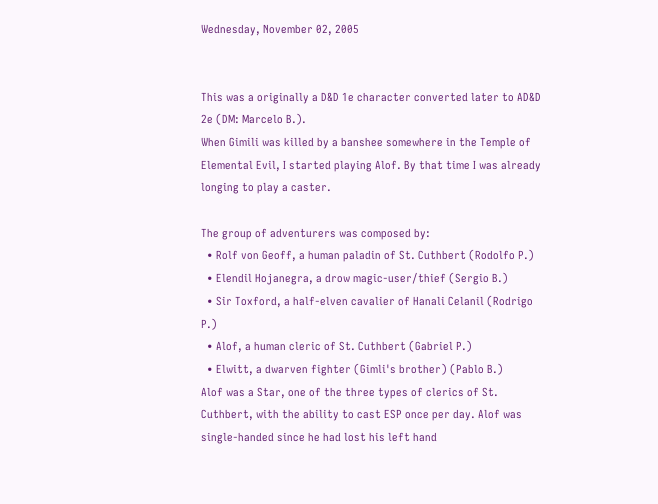Wednesday, November 02, 2005


This was a originally a D&D 1e character converted later to AD&D 2e (DM: Marcelo B.).
When Gimili was killed by a banshee somewhere in the Temple of Elemental Evil, I started playing Alof. By that time I was already longing to play a caster.

The group of adventurers was composed by:
  • Rolf von Geoff, a human paladin of St. Cuthbert (Rodolfo P.)
  • Elendil Hojanegra, a drow magic-user/thief (Sergio B.)
  • Sir Toxford, a half-elven cavalier of Hanali Celanil (Rodrigo P.)
  • Alof, a human cleric of St. Cuthbert (Gabriel P.)
  • Elwitt, a dwarven fighter (Gimli's brother) (Pablo B.)
Alof was a Star, one of the three types of clerics of St. Cuthbert, with the ability to cast ESP once per day. Alof was single-handed since he had lost his left hand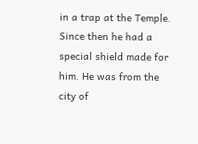in a trap at the Temple. Since then he had a special shield made for him. He was from the city of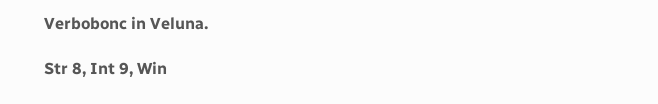Verbobonc in Veluna.

Str 8, Int 9, Win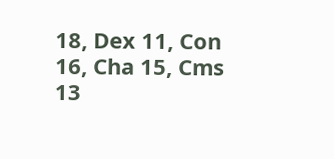18, Dex 11, Con 16, Cha 15, Cms 13